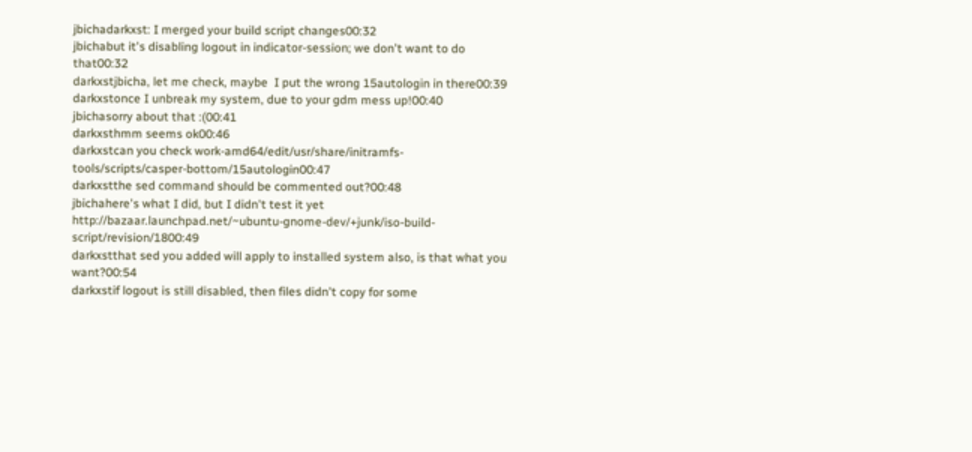jbichadarkxst: I merged your build script changes00:32
jbichabut it's disabling logout in indicator-session; we don't want to do that00:32
darkxstjbicha, let me check, maybe  I put the wrong 15autologin in there00:39
darkxstonce I unbreak my system, due to your gdm mess up!00:40
jbichasorry about that :(00:41
darkxsthmm seems ok00:46
darkxstcan you check work-amd64/edit/usr/share/initramfs-tools/scripts/casper-bottom/15autologin00:47
darkxstthe sed command should be commented out?00:48
jbichahere's what I did, but I didn't test it yet http://bazaar.launchpad.net/~ubuntu-gnome-dev/+junk/iso-build-script/revision/1800:49
darkxstthat sed you added will apply to installed system also, is that what you want?00:54
darkxstif logout is still disabled, then files didn't copy for some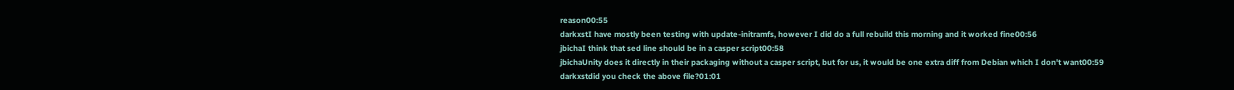reason00:55
darkxstI have mostly been testing with update-initramfs, however I did do a full rebuild this morning and it worked fine00:56
jbichaI think that sed line should be in a casper script00:58
jbichaUnity does it directly in their packaging without a casper script, but for us, it would be one extra diff from Debian which I don't want00:59
darkxstdid you check the above file?01:01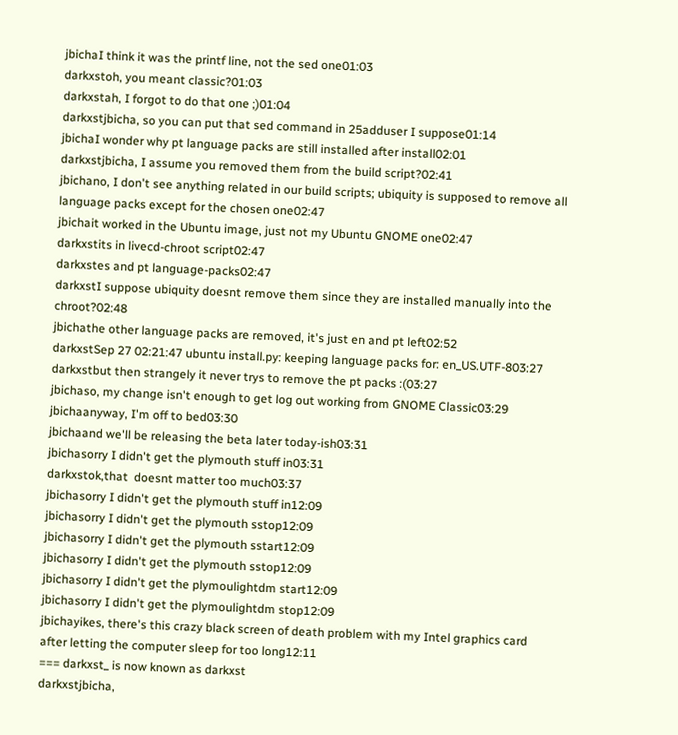jbichaI think it was the printf line, not the sed one01:03
darkxstoh, you meant classic?01:03
darkxstah, I forgot to do that one ;)01:04
darkxstjbicha, so you can put that sed command in 25adduser I suppose01:14
jbichaI wonder why pt language packs are still installed after install02:01
darkxstjbicha, I assume you removed them from the build script?02:41
jbichano, I don't see anything related in our build scripts; ubiquity is supposed to remove all language packs except for the chosen one02:47
jbichait worked in the Ubuntu image, just not my Ubuntu GNOME one02:47
darkxstits in livecd-chroot script02:47
darkxstes and pt language-packs02:47
darkxstI suppose ubiquity doesnt remove them since they are installed manually into the chroot?02:48
jbichathe other language packs are removed, it's just en and pt left02:52
darkxstSep 27 02:21:47 ubuntu install.py: keeping language packs for: en_US.UTF-803:27
darkxstbut then strangely it never trys to remove the pt packs :(03:27
jbichaso, my change isn't enough to get log out working from GNOME Classic03:29
jbichaanyway, I'm off to bed03:30
jbichaand we'll be releasing the beta later today-ish03:31
jbichasorry I didn't get the plymouth stuff in03:31
darkxstok,that  doesnt matter too much03:37
jbichasorry I didn't get the plymouth stuff in12:09
jbichasorry I didn't get the plymouth sstop12:09
jbichasorry I didn't get the plymouth sstart12:09
jbichasorry I didn't get the plymouth sstop12:09
jbichasorry I didn't get the plymoulightdm start12:09
jbichasorry I didn't get the plymoulightdm stop12:09
jbichayikes, there's this crazy black screen of death problem with my Intel graphics card after letting the computer sleep for too long12:11
=== darkxst_ is now known as darkxst
darkxstjbicha,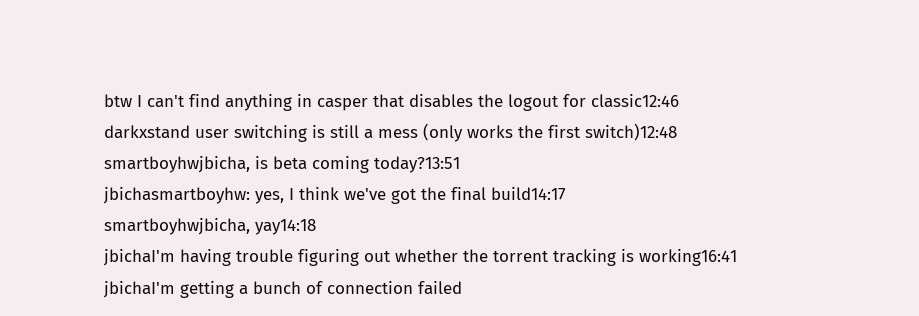btw I can't find anything in casper that disables the logout for classic12:46
darkxstand user switching is still a mess (only works the first switch)12:48
smartboyhwjbicha, is beta coming today?13:51
jbichasmartboyhw: yes, I think we've got the final build14:17
smartboyhwjbicha, yay14:18
jbichaI'm having trouble figuring out whether the torrent tracking is working16:41
jbichaI'm getting a bunch of connection failed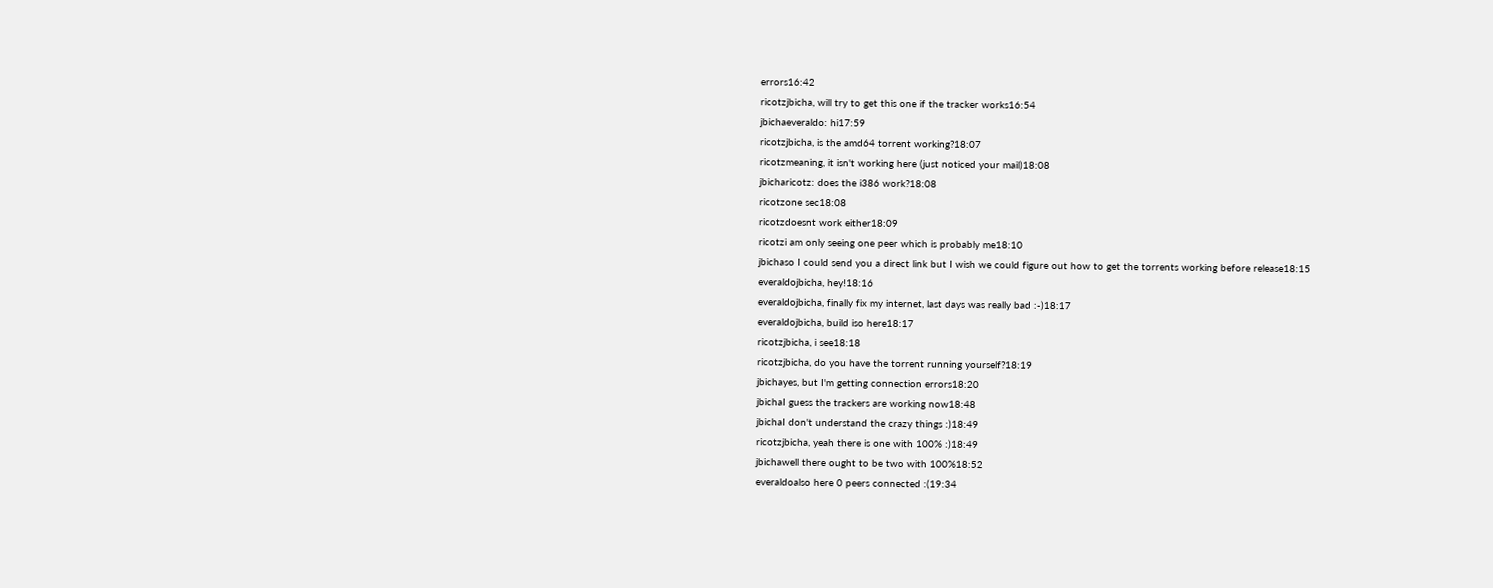errors16:42
ricotzjbicha, will try to get this one if the tracker works16:54
jbichaeveraldo: hi17:59
ricotzjbicha, is the amd64 torrent working?18:07
ricotzmeaning, it isn't working here (just noticed your mail)18:08
jbicharicotz: does the i386 work?18:08
ricotzone sec18:08
ricotzdoesnt work either18:09
ricotzi am only seeing one peer which is probably me18:10
jbichaso I could send you a direct link but I wish we could figure out how to get the torrents working before release18:15
everaldojbicha, hey!18:16
everaldojbicha, finally fix my internet, last days was really bad :-)18:17
everaldojbicha, build iso here18:17
ricotzjbicha, i see18:18
ricotzjbicha, do you have the torrent running yourself?18:19
jbichayes, but I'm getting connection errors18:20
jbichaI guess the trackers are working now18:48
jbichaI don't understand the crazy things :)18:49
ricotzjbicha, yeah there is one with 100% :)18:49
jbichawell there ought to be two with 100%18:52
everaldoalso here 0 peers connected :(19:34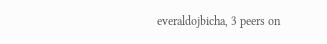everaldojbicha, 3 peers on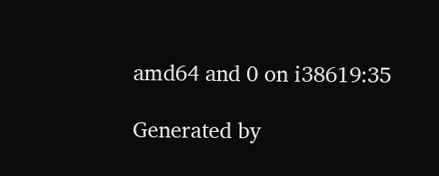amd64 and 0 on i38619:35

Generated by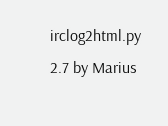irclog2html.py 2.7 by Marius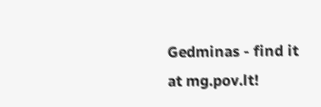Gedminas - find it at mg.pov.lt!